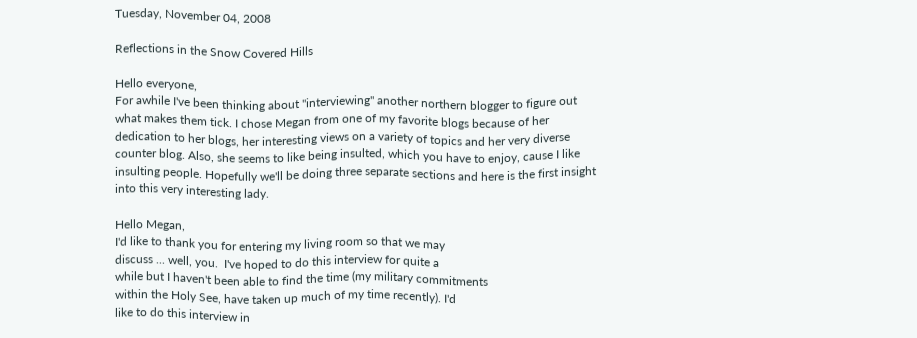Tuesday, November 04, 2008

Reflections in the Snow Covered Hills

Hello everyone,
For awhile I've been thinking about "interviewing" another northern blogger to figure out what makes them tick. I chose Megan from one of my favorite blogs because of her dedication to her blogs, her interesting views on a variety of topics and her very diverse counter blog. Also, she seems to like being insulted, which you have to enjoy, cause I like insulting people. Hopefully we'll be doing three separate sections and here is the first insight into this very interesting lady.

Hello Megan,
I'd like to thank you for entering my living room so that we may
discuss ... well, you.  I've hoped to do this interview for quite a
while but I haven't been able to find the time (my military commitments
within the Holy See, have taken up much of my time recently). I'd
like to do this interview in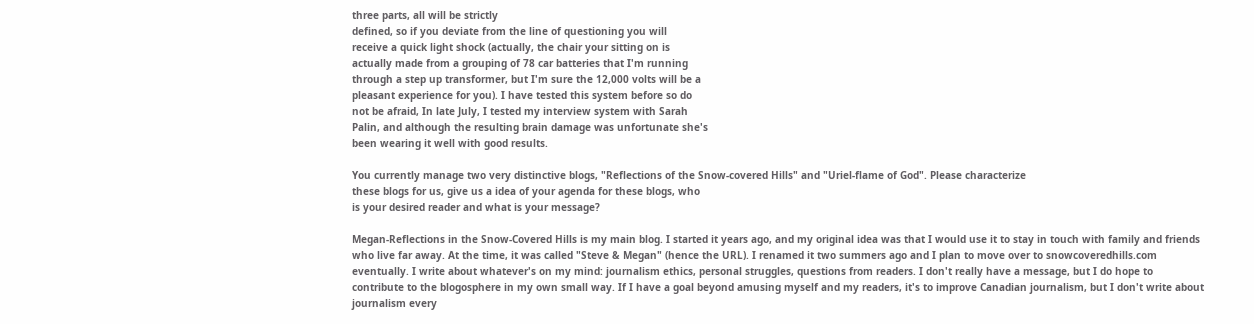three parts, all will be strictly
defined, so if you deviate from the line of questioning you will
receive a quick light shock (actually, the chair your sitting on is
actually made from a grouping of 78 car batteries that I'm running
through a step up transformer, but I'm sure the 12,000 volts will be a
pleasant experience for you). I have tested this system before so do
not be afraid, In late July, I tested my interview system with Sarah
Palin, and although the resulting brain damage was unfortunate she's
been wearing it well with good results.

You currently manage two very distinctive blogs, "Reflections of the Snow-covered Hills" and "Uriel-flame of God". Please characterize
these blogs for us, give us a idea of your agenda for these blogs, who
is your desired reader and what is your message?

Megan-Reflections in the Snow-Covered Hills is my main blog. I started it years ago, and my original idea was that I would use it to stay in touch with family and friends who live far away. At the time, it was called "Steve & Megan" (hence the URL). I renamed it two summers ago and I plan to move over to snowcoveredhills.com eventually. I write about whatever's on my mind: journalism ethics, personal struggles, questions from readers. I don't really have a message, but I do hope to contribute to the blogosphere in my own small way. If I have a goal beyond amusing myself and my readers, it's to improve Canadian journalism, but I don't write about journalism every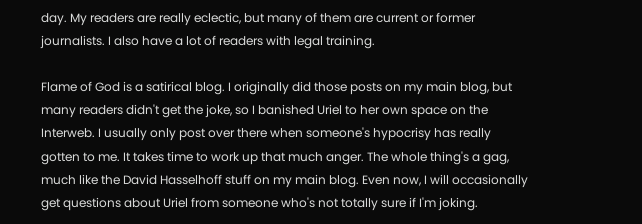day. My readers are really eclectic, but many of them are current or former journalists. I also have a lot of readers with legal training.

Flame of God is a satirical blog. I originally did those posts on my main blog, but many readers didn't get the joke, so I banished Uriel to her own space on the Interweb. I usually only post over there when someone's hypocrisy has really gotten to me. It takes time to work up that much anger. The whole thing's a gag, much like the David Hasselhoff stuff on my main blog. Even now, I will occasionally get questions about Uriel from someone who's not totally sure if I'm joking.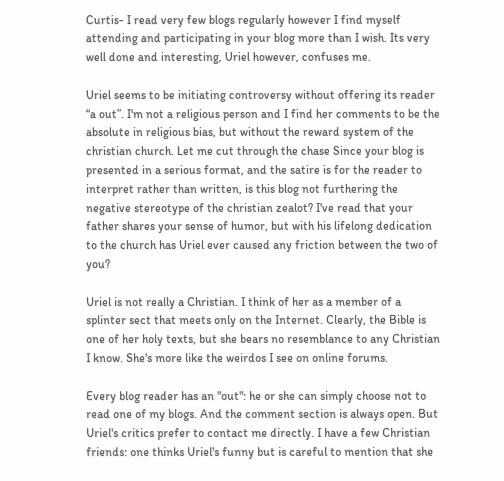Curtis- I read very few blogs regularly however I find myself attending and participating in your blog more than I wish. Its very well done and interesting, Uriel however, confuses me.

Uriel seems to be initiating controversy without offering its reader “a out”. I'm not a religious person and I find her comments to be the absolute in religious bias, but without the reward system of the christian church. Let me cut through the chase Since your blog is presented in a serious format, and the satire is for the reader to interpret rather than written, is this blog not furthering the negative stereotype of the christian zealot? I've read that your father shares your sense of humor, but with his lifelong dedication to the church has Uriel ever caused any friction between the two of you?

Uriel is not really a Christian. I think of her as a member of a splinter sect that meets only on the Internet. Clearly, the Bible is one of her holy texts, but she bears no resemblance to any Christian I know. She's more like the weirdos I see on online forums.

Every blog reader has an "out": he or she can simply choose not to read one of my blogs. And the comment section is always open. But Uriel's critics prefer to contact me directly. I have a few Christian friends: one thinks Uriel's funny but is careful to mention that she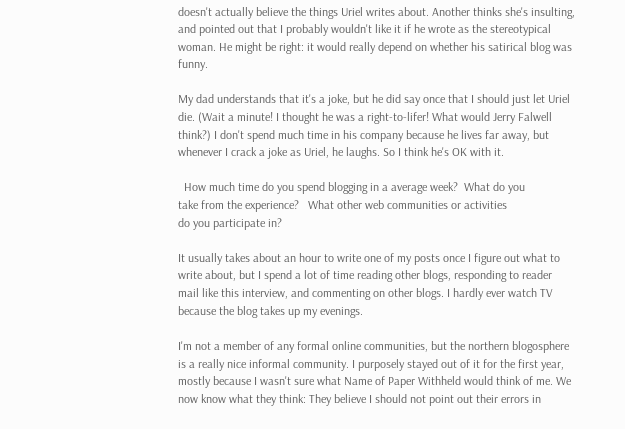doesn't actually believe the things Uriel writes about. Another thinks she's insulting, and pointed out that I probably wouldn't like it if he wrote as the stereotypical woman. He might be right: it would really depend on whether his satirical blog was funny.

My dad understands that it's a joke, but he did say once that I should just let Uriel die. (Wait a minute! I thought he was a right-to-lifer! What would Jerry Falwell think?) I don't spend much time in his company because he lives far away, but whenever I crack a joke as Uriel, he laughs. So I think he's OK with it.

  How much time do you spend blogging in a average week?  What do you
take from the experience?   What other web communities or activities
do you participate in?

It usually takes about an hour to write one of my posts once I figure out what to write about, but I spend a lot of time reading other blogs, responding to reader mail like this interview, and commenting on other blogs. I hardly ever watch TV because the blog takes up my evenings.

I'm not a member of any formal online communities, but the northern blogosphere is a really nice informal community. I purposely stayed out of it for the first year, mostly because I wasn't sure what Name of Paper Withheld would think of me. We now know what they think: They believe I should not point out their errors in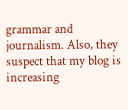grammar and journalism. Also, they suspect that my blog is increasing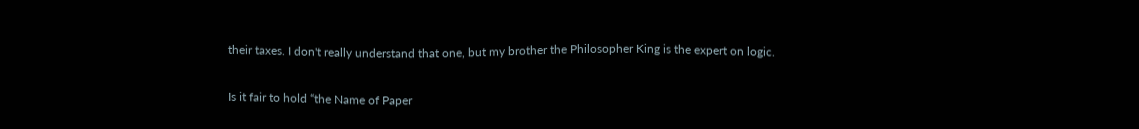their taxes. I don't really understand that one, but my brother the Philosopher King is the expert on logic.

Is it fair to hold “the Name of Paper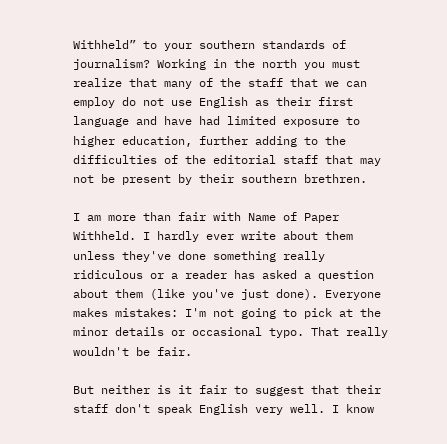Withheld” to your southern standards of journalism? Working in the north you must realize that many of the staff that we can employ do not use English as their first language and have had limited exposure to higher education, further adding to the difficulties of the editorial staff that may not be present by their southern brethren.

I am more than fair with Name of Paper Withheld. I hardly ever write about them unless they've done something really ridiculous or a reader has asked a question about them (like you've just done). Everyone makes mistakes: I'm not going to pick at the minor details or occasional typo. That really wouldn't be fair.

But neither is it fair to suggest that their staff don't speak English very well. I know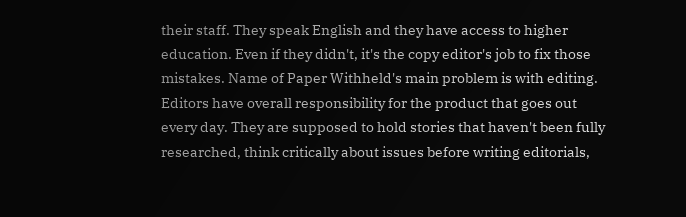their staff. They speak English and they have access to higher education. Even if they didn't, it's the copy editor's job to fix those mistakes. Name of Paper Withheld's main problem is with editing. Editors have overall responsibility for the product that goes out every day. They are supposed to hold stories that haven't been fully researched, think critically about issues before writing editorials,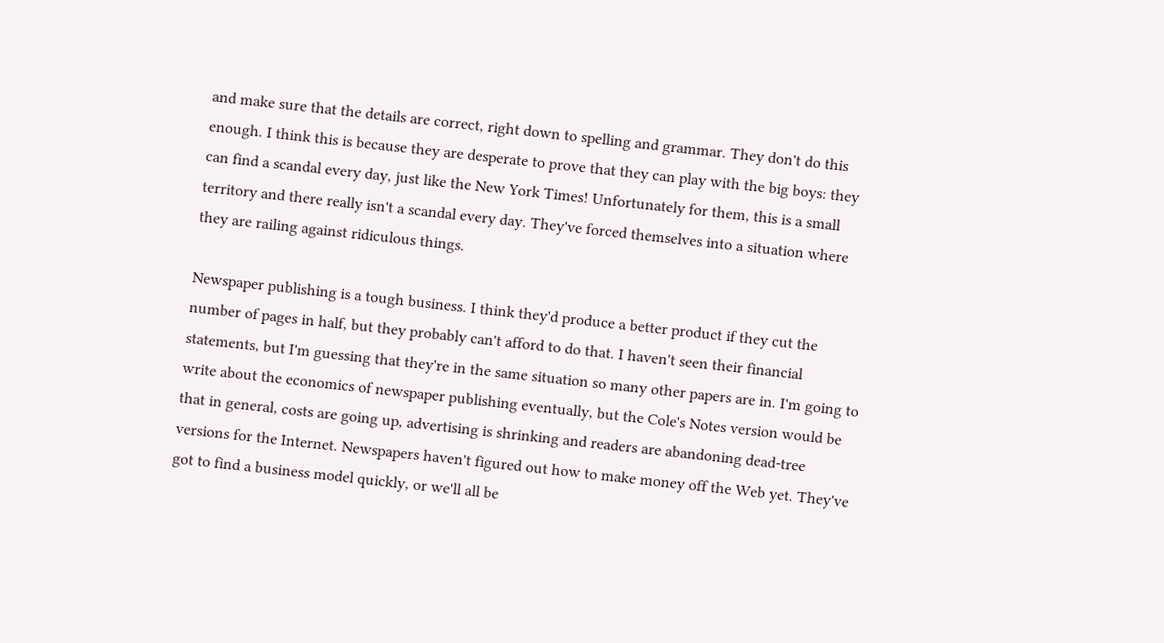and make sure that the details are correct, right down to spelling and grammar. They don't do this enough. I think this is because they are desperate to prove that they can play with the big boys: they can find a scandal every day, just like the New York Times! Unfortunately for them, this is a small territory and there really isn't a scandal every day. They've forced themselves into a situation where they are railing against ridiculous things.

Newspaper publishing is a tough business. I think they'd produce a better product if they cut the number of pages in half, but they probably can't afford to do that. I haven't seen their financial statements, but I'm guessing that they're in the same situation so many other papers are in. I'm going to write about the economics of newspaper publishing eventually, but the Cole's Notes version would be that in general, costs are going up, advertising is shrinking and readers are abandoning dead-tree versions for the Internet. Newspapers haven't figured out how to make money off the Web yet. They've got to find a business model quickly, or we'll all be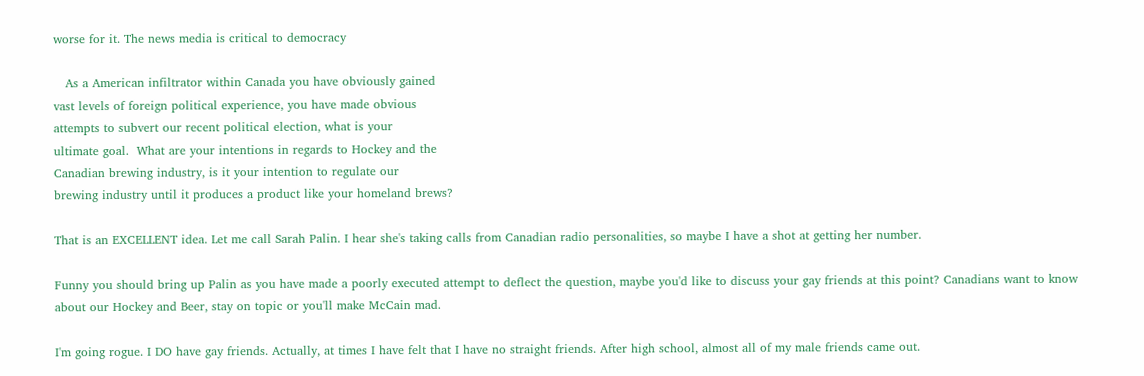worse for it. The news media is critical to democracy

   As a American infiltrator within Canada you have obviously gained
vast levels of foreign political experience, you have made obvious
attempts to subvert our recent political election, what is your
ultimate goal.  What are your intentions in regards to Hockey and the
Canadian brewing industry, is it your intention to regulate our
brewing industry until it produces a product like your homeland brews?

That is an EXCELLENT idea. Let me call Sarah Palin. I hear she's taking calls from Canadian radio personalities, so maybe I have a shot at getting her number.

Funny you should bring up Palin as you have made a poorly executed attempt to deflect the question, maybe you'd like to discuss your gay friends at this point? Canadians want to know about our Hockey and Beer, stay on topic or you'll make McCain mad.

I'm going rogue. I DO have gay friends. Actually, at times I have felt that I have no straight friends. After high school, almost all of my male friends came out.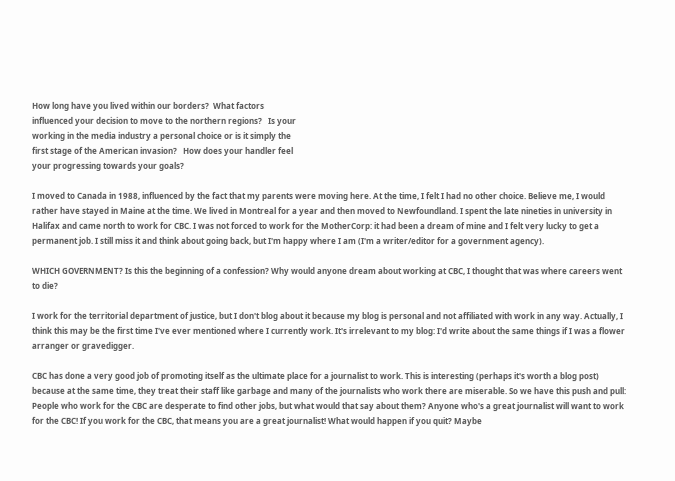How long have you lived within our borders?  What factors
influenced your decision to move to the northern regions?   Is your
working in the media industry a personal choice or is it simply the
first stage of the American invasion?   How does your handler feel
your progressing towards your goals?

I moved to Canada in 1988, influenced by the fact that my parents were moving here. At the time, I felt I had no other choice. Believe me, I would rather have stayed in Maine at the time. We lived in Montreal for a year and then moved to Newfoundland. I spent the late nineties in university in Halifax and came north to work for CBC. I was not forced to work for the MotherCorp: it had been a dream of mine and I felt very lucky to get a permanent job. I still miss it and think about going back, but I'm happy where I am (I'm a writer/editor for a government agency).

WHICH GOVERNMENT? Is this the beginning of a confession? Why would anyone dream about working at CBC, I thought that was where careers went to die?

I work for the territorial department of justice, but I don't blog about it because my blog is personal and not affiliated with work in any way. Actually, I think this may be the first time I've ever mentioned where I currently work. It's irrelevant to my blog: I'd write about the same things if I was a flower arranger or gravedigger.

CBC has done a very good job of promoting itself as the ultimate place for a journalist to work. This is interesting (perhaps it's worth a blog post) because at the same time, they treat their staff like garbage and many of the journalists who work there are miserable. So we have this push and pull: People who work for the CBC are desperate to find other jobs, but what would that say about them? Anyone who's a great journalist will want to work for the CBC! If you work for the CBC, that means you are a great journalist! What would happen if you quit? Maybe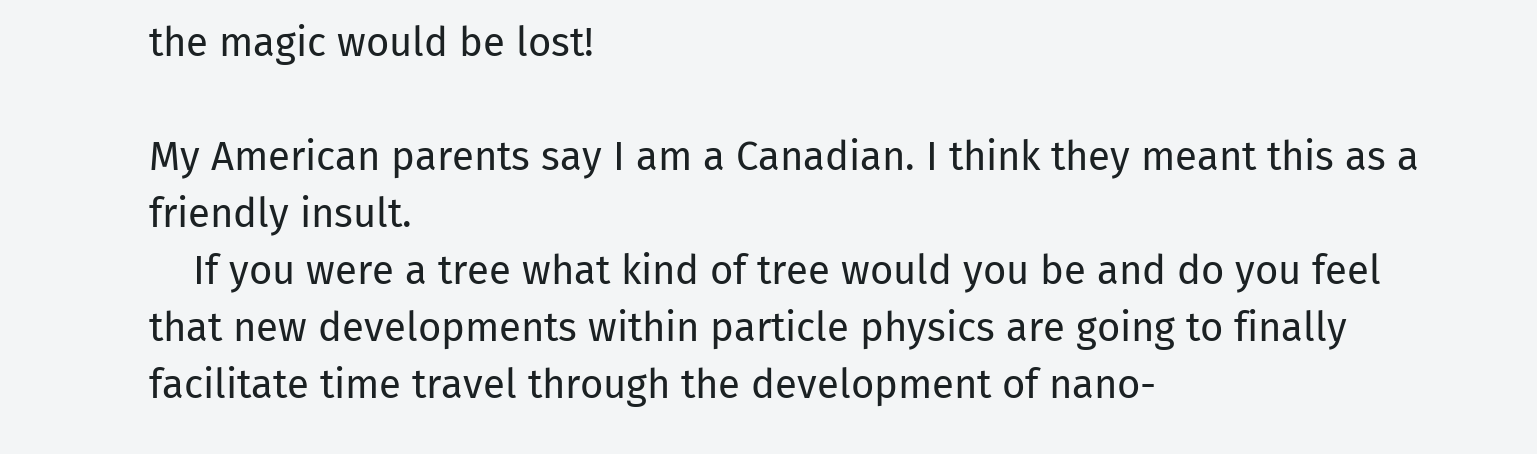the magic would be lost!

My American parents say I am a Canadian. I think they meant this as a friendly insult.
    If you were a tree what kind of tree would you be and do you feel
that new developments within particle physics are going to finally
facilitate time travel through the development of nano-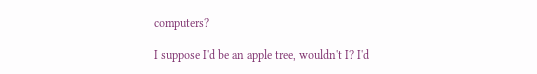computers?

I suppose I'd be an apple tree, wouldn't I? I'd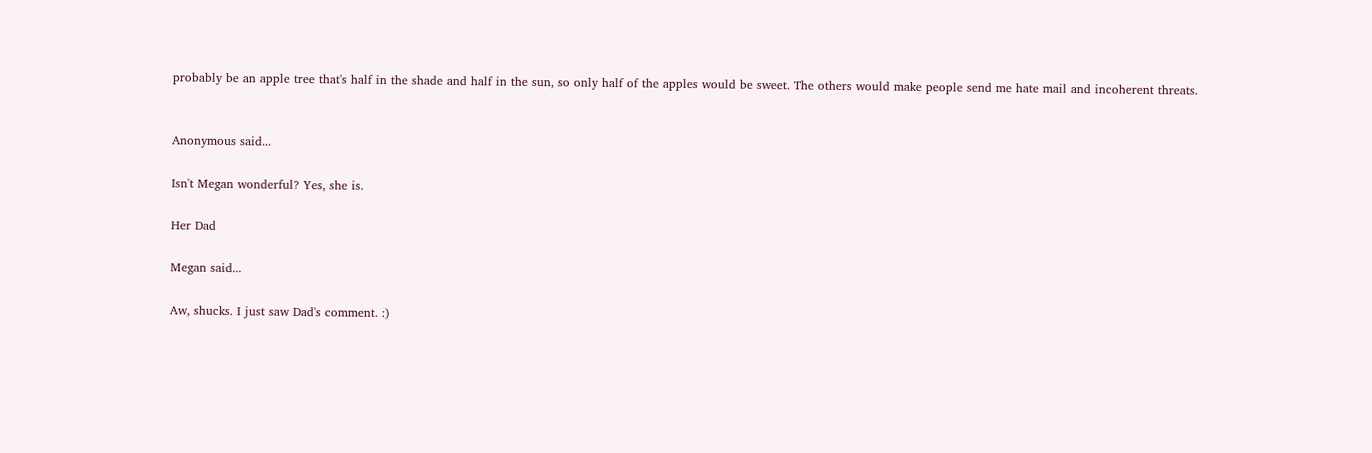probably be an apple tree that's half in the shade and half in the sun, so only half of the apples would be sweet. The others would make people send me hate mail and incoherent threats.


Anonymous said...

Isn't Megan wonderful? Yes, she is.

Her Dad

Megan said...

Aw, shucks. I just saw Dad's comment. :)